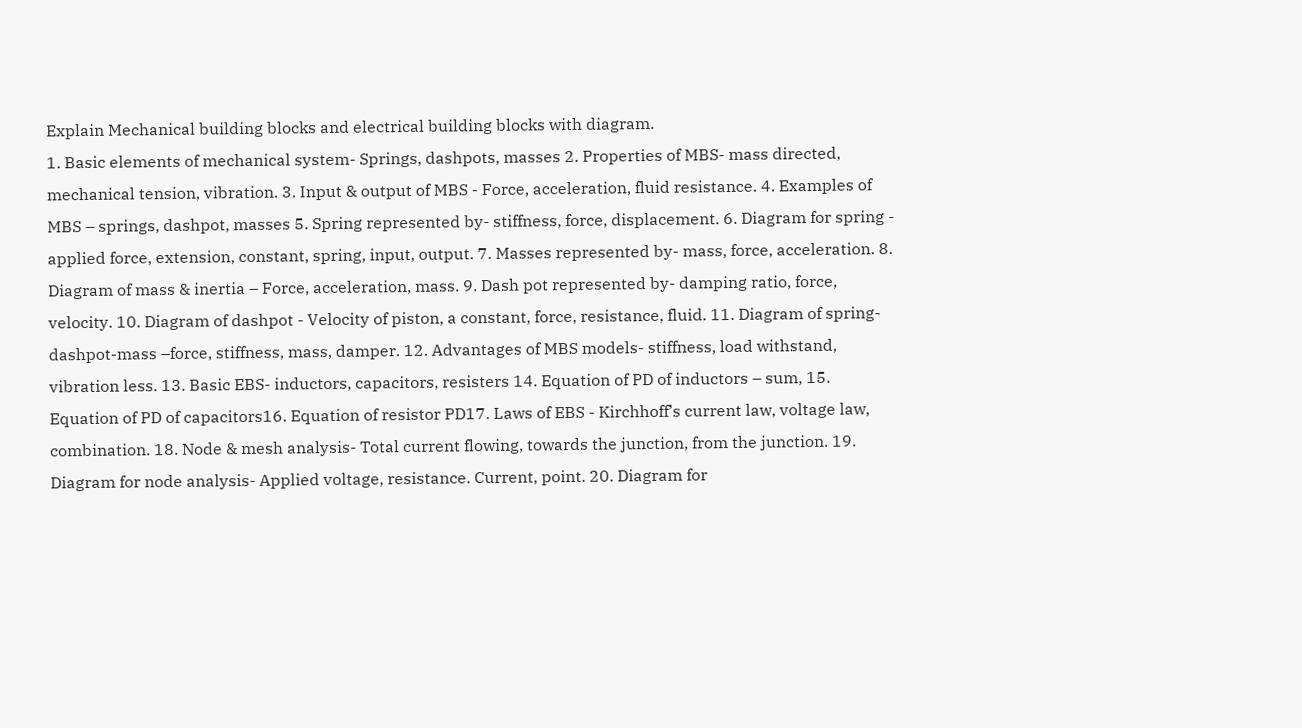Explain Mechanical building blocks and electrical building blocks with diagram.
1. Basic elements of mechanical system- Springs, dashpots, masses 2. Properties of MBS- mass directed, mechanical tension, vibration. 3. Input & output of MBS - Force, acceleration, fluid resistance. 4. Examples of MBS – springs, dashpot, masses 5. Spring represented by- stiffness, force, displacement. 6. Diagram for spring - applied force, extension, constant, spring, input, output. 7. Masses represented by- mass, force, acceleration. 8. Diagram of mass & inertia – Force, acceleration, mass. 9. Dash pot represented by- damping ratio, force, velocity. 10. Diagram of dashpot - Velocity of piston, a constant, force, resistance, fluid. 11. Diagram of spring-dashpot-mass –force, stiffness, mass, damper. 12. Advantages of MBS models- stiffness, load withstand, vibration less. 13. Basic EBS- inductors, capacitors, resisters 14. Equation of PD of inductors – sum, 15. Equation of PD of capacitors16. Equation of resistor PD17. Laws of EBS - Kirchhoff’s current law, voltage law, combination. 18. Node & mesh analysis- Total current flowing, towards the junction, from the junction. 19. Diagram for node analysis- Applied voltage, resistance. Current, point. 20. Diagram for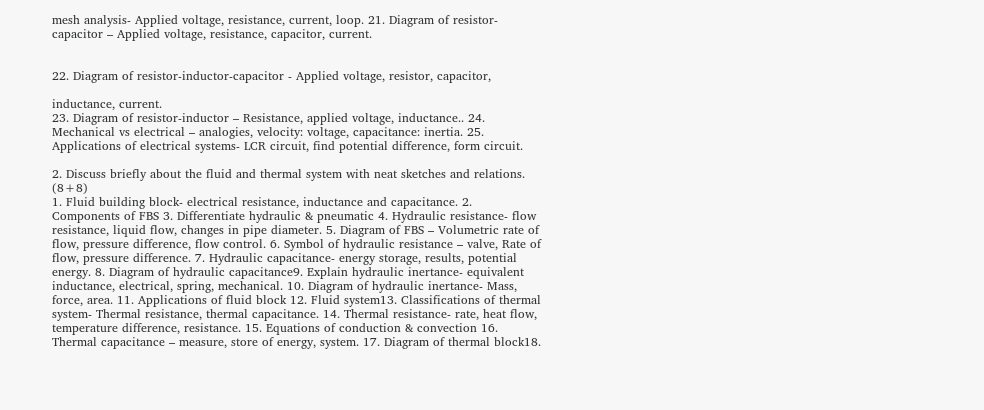mesh analysis- Applied voltage, resistance, current, loop. 21. Diagram of resistor-capacitor – Applied voltage, resistance, capacitor, current.


22. Diagram of resistor-inductor-capacitor - Applied voltage, resistor, capacitor,

inductance, current.
23. Diagram of resistor-inductor – Resistance, applied voltage, inductance.. 24. Mechanical vs electrical – analogies, velocity: voltage, capacitance: inertia. 25. Applications of electrical systems- LCR circuit, find potential difference, form circuit.

2. Discuss briefly about the fluid and thermal system with neat sketches and relations. (8+8)
1. Fluid building block- electrical resistance, inductance and capacitance. 2. Components of FBS 3. Differentiate hydraulic & pneumatic 4. Hydraulic resistance- flow resistance, liquid flow, changes in pipe diameter. 5. Diagram of FBS – Volumetric rate of flow, pressure difference, flow control. 6. Symbol of hydraulic resistance – valve, Rate of flow, pressure difference. 7. Hydraulic capacitance- energy storage, results, potential energy. 8. Diagram of hydraulic capacitance9. Explain hydraulic inertance- equivalent inductance, electrical, spring, mechanical. 10. Diagram of hydraulic inertance- Mass, force, area. 11. Applications of fluid block 12. Fluid system13. Classifications of thermal system- Thermal resistance, thermal capacitance. 14. Thermal resistance- rate, heat flow, temperature difference, resistance. 15. Equations of conduction & convection 16. Thermal capacitance – measure, store of energy, system. 17. Diagram of thermal block18.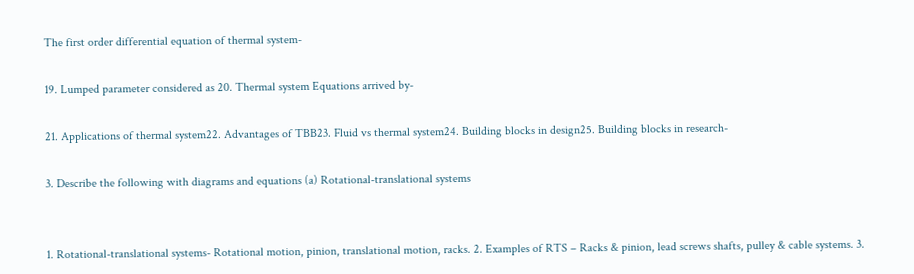The first order differential equation of thermal system-

19. Lumped parameter considered as 20. Thermal system Equations arrived by-

21. Applications of thermal system22. Advantages of TBB23. Fluid vs thermal system24. Building blocks in design25. Building blocks in research-

3. Describe the following with diagrams and equations (a) Rotational-translational systems


1. Rotational-translational systems- Rotational motion, pinion, translational motion, racks. 2. Examples of RTS – Racks & pinion, lead screws shafts, pulley & cable systems. 3.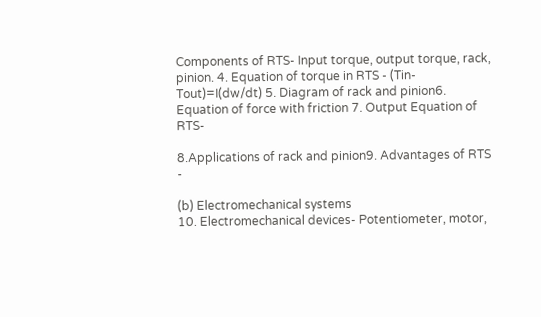Components of RTS- Input torque, output torque, rack, pinion. 4. Equation of torque in RTS - (Tin-Tout)=I(dw/dt) 5. Diagram of rack and pinion6. Equation of force with friction 7. Output Equation of RTS-

8.Applications of rack and pinion9. Advantages of RTS -

(b) Electromechanical systems
10. Electromechanical devices- Potentiometer, motor,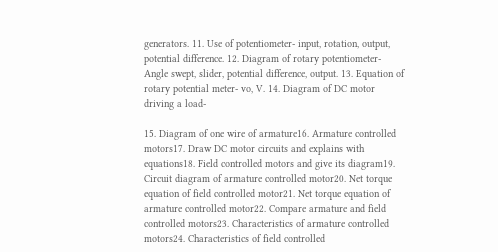generators. 11. Use of potentiometer- input, rotation, output, potential difference. 12. Diagram of rotary potentiometer- Angle swept, slider, potential difference, output. 13. Equation of rotary potential meter- vo, V. 14. Diagram of DC motor driving a load-

15. Diagram of one wire of armature16. Armature controlled motors17. Draw DC motor circuits and explains with equations18. Field controlled motors and give its diagram19. Circuit diagram of armature controlled motor20. Net torque equation of field controlled motor21. Net torque equation of armature controlled motor22. Compare armature and field controlled motors23. Characteristics of armature controlled motors24. Characteristics of field controlled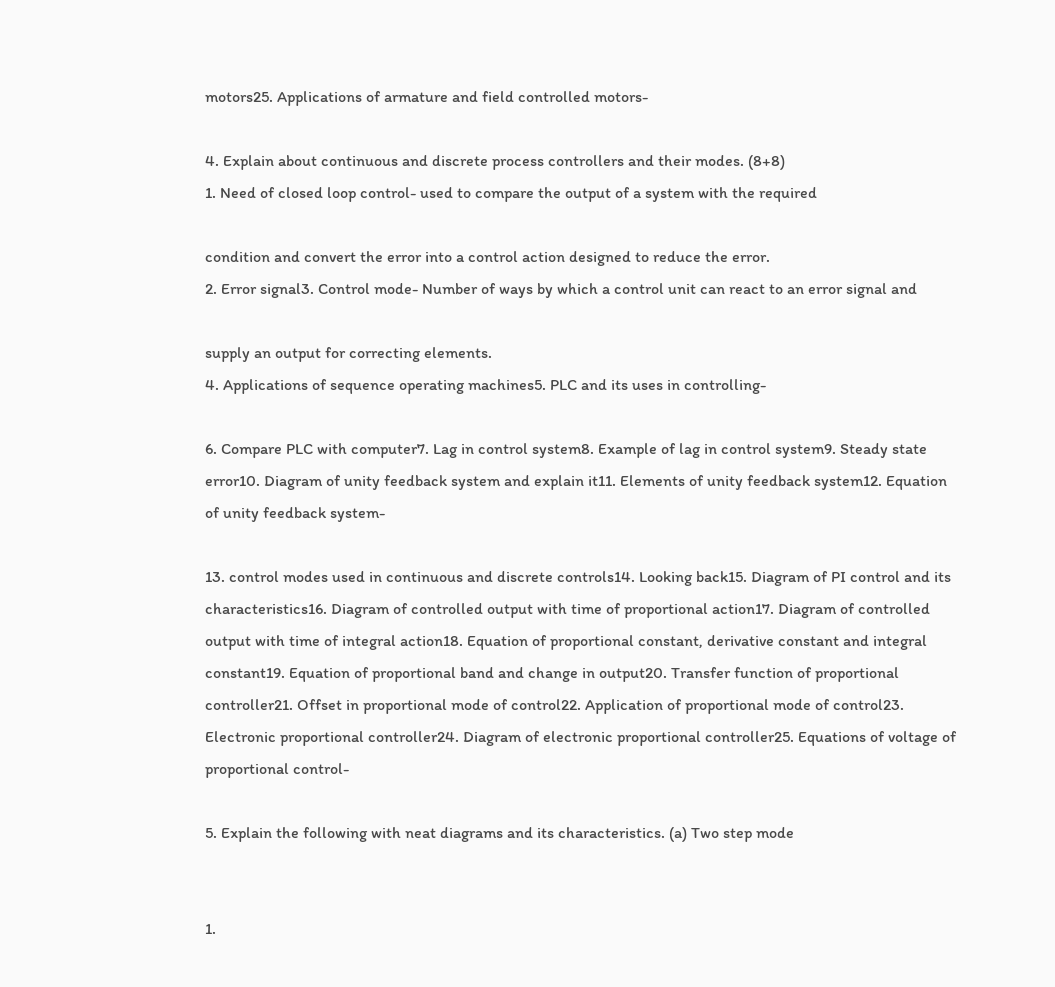motors25. Applications of armature and field controlled motors-

4. Explain about continuous and discrete process controllers and their modes. (8+8)
1. Need of closed loop control- used to compare the output of a system with the required

condition and convert the error into a control action designed to reduce the error.
2. Error signal3. Control mode- Number of ways by which a control unit can react to an error signal and

supply an output for correcting elements.
4. Applications of sequence operating machines5. PLC and its uses in controlling-

6. Compare PLC with computer7. Lag in control system8. Example of lag in control system9. Steady state error10. Diagram of unity feedback system and explain it11. Elements of unity feedback system12. Equation of unity feedback system-

13. control modes used in continuous and discrete controls14. Looking back15. Diagram of PI control and its characteristics16. Diagram of controlled output with time of proportional action17. Diagram of controlled output with time of integral action18. Equation of proportional constant, derivative constant and integral constant19. Equation of proportional band and change in output20. Transfer function of proportional controller21. Offset in proportional mode of control22. Application of proportional mode of control23. Electronic proportional controller24. Diagram of electronic proportional controller25. Equations of voltage of proportional control-

5. Explain the following with neat diagrams and its characteristics. (a) Two step mode


1.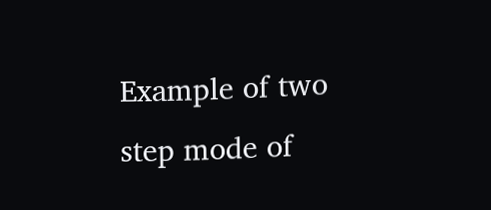Example of two step mode of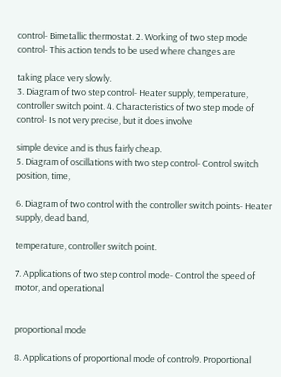control- Bimetallic thermostat. 2. Working of two step mode control- This action tends to be used where changes are

taking place very slowly.
3. Diagram of two step control- Heater supply, temperature, controller switch point. 4. Characteristics of two step mode of control- Is not very precise, but it does involve

simple device and is thus fairly cheap.
5. Diagram of oscillations with two step control- Control switch position, time,

6. Diagram of two control with the controller switch points- Heater supply, dead band,

temperature, controller switch point.

7. Applications of two step control mode- Control the speed of motor, and operational


proportional mode

8. Applications of proportional mode of control9. Proportional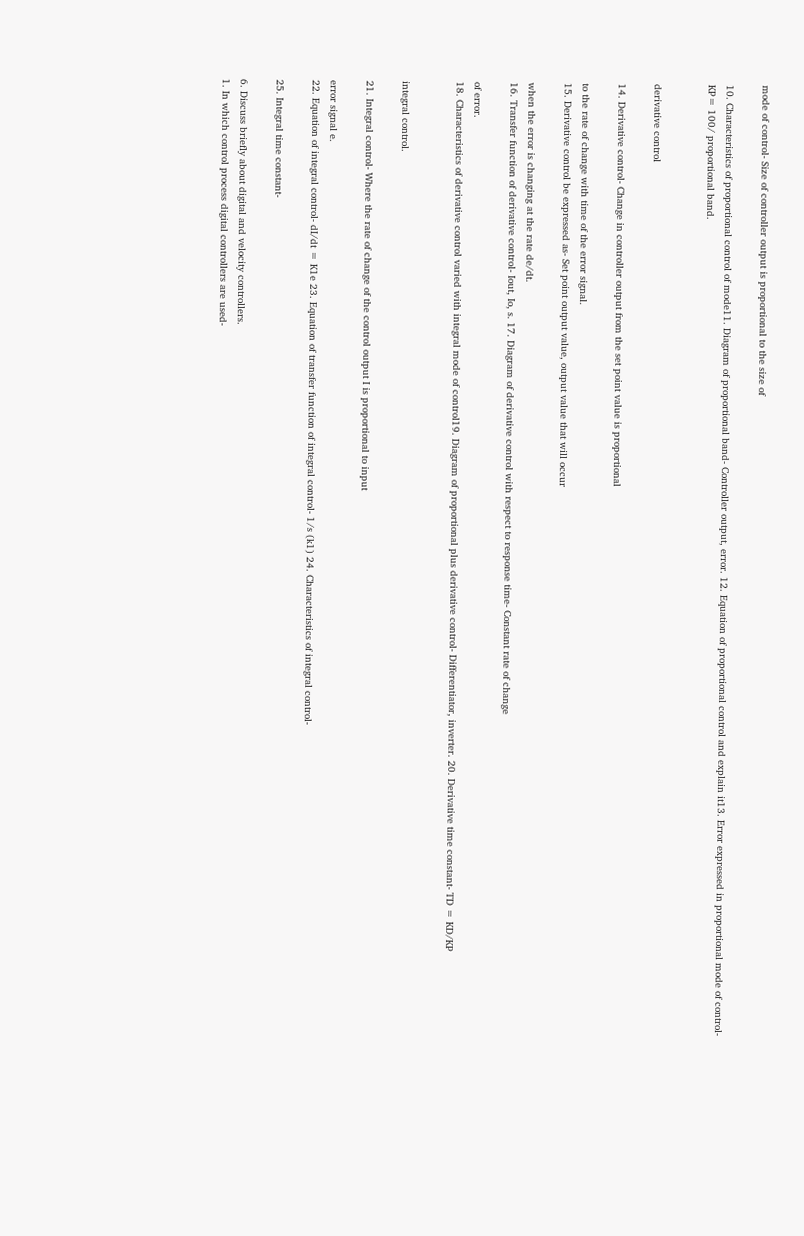mode of control- Size of controller output is proportional to the size of

10. Characteristics of proportional control of mode11. Diagram of proportional band- Controller output, error. 12. Equation of proportional control and explain it13. Error expressed in proportional mode of control- KP= 100/ proportional band.


derivative control

14. Derivative control- Change in controller output from the set point value is proportional

to the rate of change with time of the error signal.
15. Derivative control be expressed as- Set point output value, output value that will occur

when the error is changing at the rate de/dt.
16. Transfer function of derivative control- Iout, Io, s. 17. Diagram of derivative control with respect to response time- Constant rate of change

of error.
18. Characteristics of derivative control varied with integral mode of control19. Diagram of proportional plus derivative control- Differentiator, inverter. 20. Derivative time constant- TD = KD/KP


integral control.

21. Integral control- Where the rate of change of the control output I is proportional to input

error signal e.
22. Equation of integral control- dI/dt = K1e 23. Equation of transfer function of integral control- 1/s (k1) 24. Characteristics of integral control-

25. Integral time constant-

6. Discuss briefly about digital and velocity controllers.
1. In which control process digital controllers are used-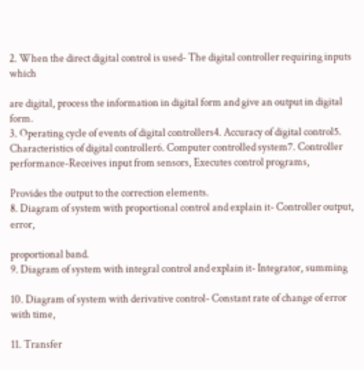2. When the direct digital control is used- The digital controller requiring inputs which

are digital, process the information in digital form and give an output in digital form.
3. Operating cycle of events of digital controllers4. Accuracy of digital control5. Characteristics of digital controller6. Computer controlled system7. Controller performance-Receives input from sensors, Executes control programs,

Provides the output to the correction elements.
8. Diagram of system with proportional control and explain it- Controller output, error,

proportional band.
9. Diagram of system with integral control and explain it- Integrator, summing

10. Diagram of system with derivative control- Constant rate of change of error with time,

11. Transfer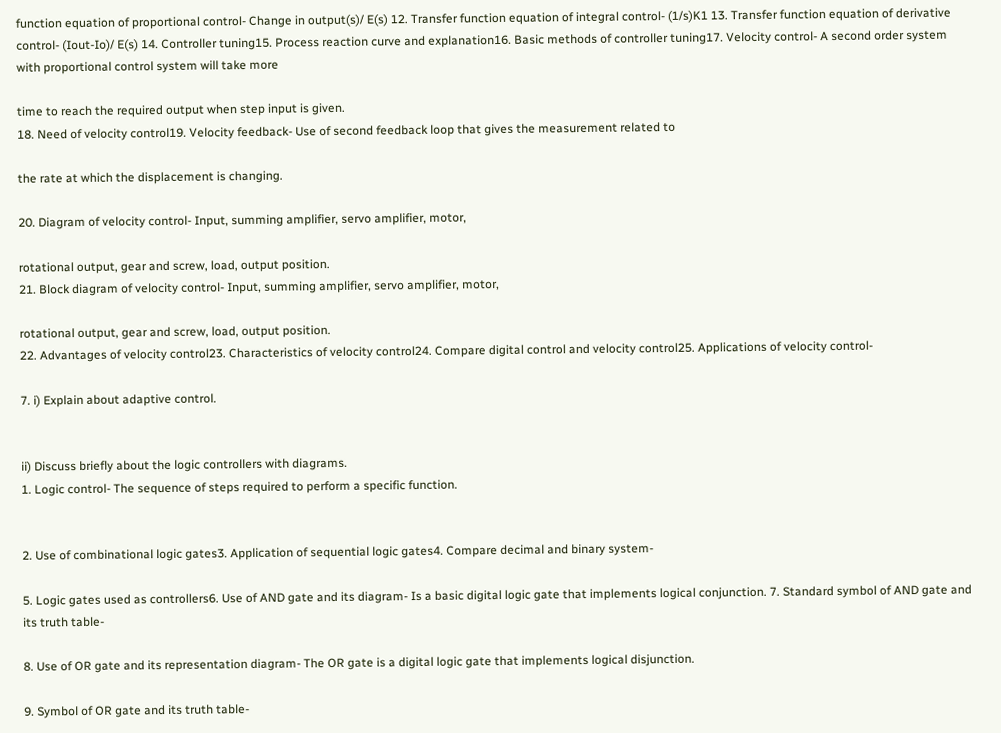function equation of proportional control- Change in output(s)/ E(s) 12. Transfer function equation of integral control- (1/s)K1 13. Transfer function equation of derivative control- (Iout-Io)/ E(s) 14. Controller tuning15. Process reaction curve and explanation16. Basic methods of controller tuning17. Velocity control- A second order system with proportional control system will take more

time to reach the required output when step input is given.
18. Need of velocity control19. Velocity feedback- Use of second feedback loop that gives the measurement related to

the rate at which the displacement is changing.

20. Diagram of velocity control- Input, summing amplifier, servo amplifier, motor,

rotational output, gear and screw, load, output position.
21. Block diagram of velocity control- Input, summing amplifier, servo amplifier, motor,

rotational output, gear and screw, load, output position.
22. Advantages of velocity control23. Characteristics of velocity control24. Compare digital control and velocity control25. Applications of velocity control-

7. i) Explain about adaptive control.


ii) Discuss briefly about the logic controllers with diagrams.
1. Logic control- The sequence of steps required to perform a specific function.


2. Use of combinational logic gates3. Application of sequential logic gates4. Compare decimal and binary system-

5. Logic gates used as controllers6. Use of AND gate and its diagram- Is a basic digital logic gate that implements logical conjunction. 7. Standard symbol of AND gate and its truth table-

8. Use of OR gate and its representation diagram- The OR gate is a digital logic gate that implements logical disjunction.

9. Symbol of OR gate and its truth table-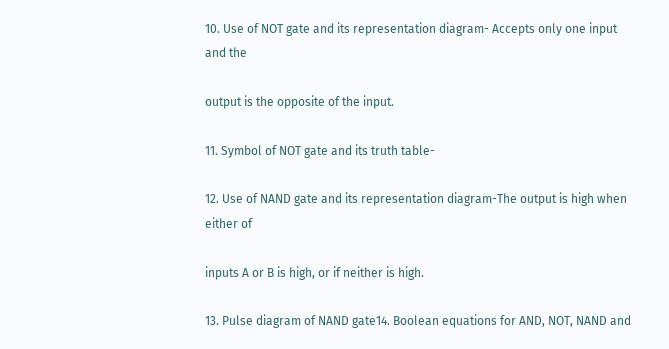10. Use of NOT gate and its representation diagram- Accepts only one input and the

output is the opposite of the input.

11. Symbol of NOT gate and its truth table-

12. Use of NAND gate and its representation diagram-The output is high when either of

inputs A or B is high, or if neither is high.

13. Pulse diagram of NAND gate14. Boolean equations for AND, NOT, NAND and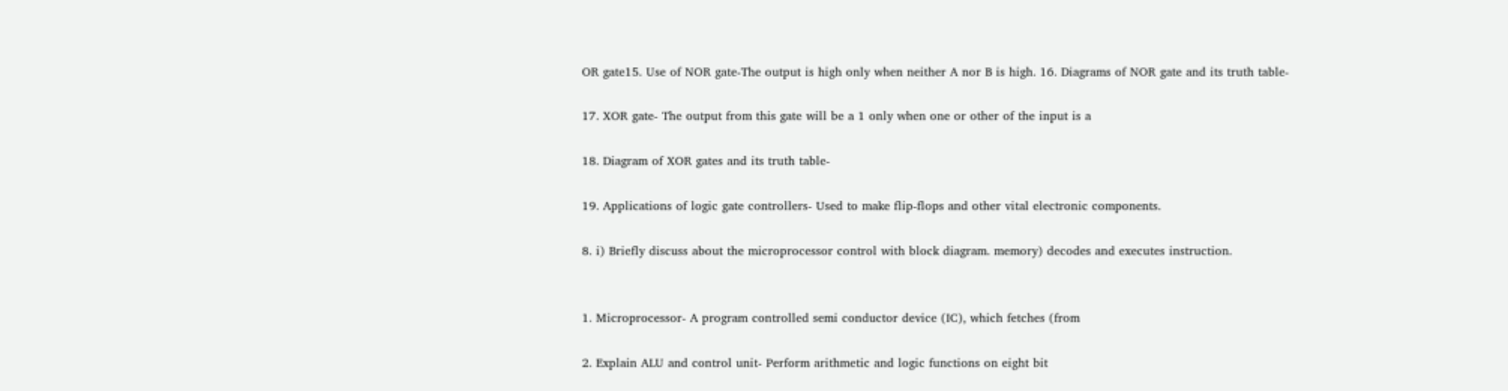OR gate15. Use of NOR gate-The output is high only when neither A nor B is high. 16. Diagrams of NOR gate and its truth table-

17. XOR gate- The output from this gate will be a 1 only when one or other of the input is a

18. Diagram of XOR gates and its truth table-

19. Applications of logic gate controllers- Used to make flip-flops and other vital electronic components.

8. i) Briefly discuss about the microprocessor control with block diagram. memory) decodes and executes instruction.


1. Microprocessor- A program controlled semi conductor device (IC), which fetches (from

2. Explain ALU and control unit- Perform arithmetic and logic functions on eight bit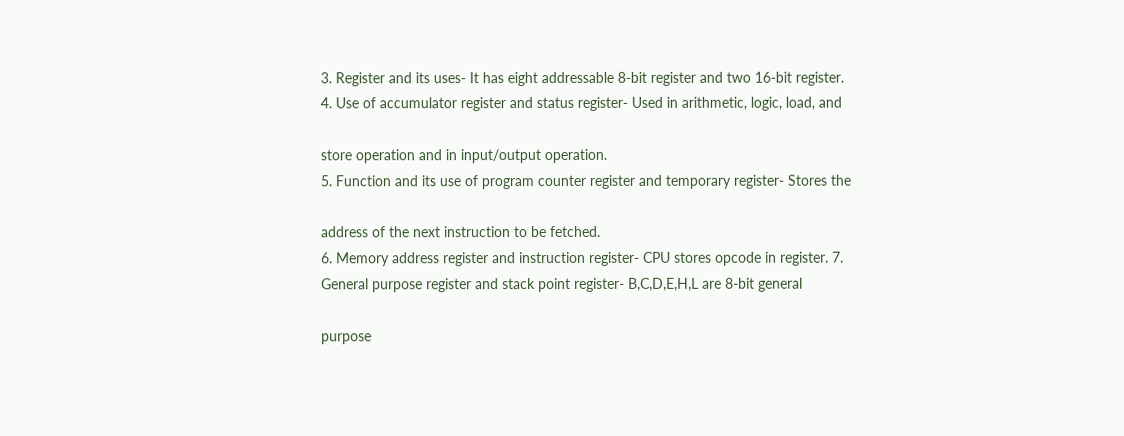3. Register and its uses- It has eight addressable 8-bit register and two 16-bit register. 4. Use of accumulator register and status register- Used in arithmetic, logic, load, and

store operation and in input/output operation.
5. Function and its use of program counter register and temporary register- Stores the

address of the next instruction to be fetched.
6. Memory address register and instruction register- CPU stores opcode in register. 7. General purpose register and stack point register- B,C,D,E,H,L are 8-bit general

purpose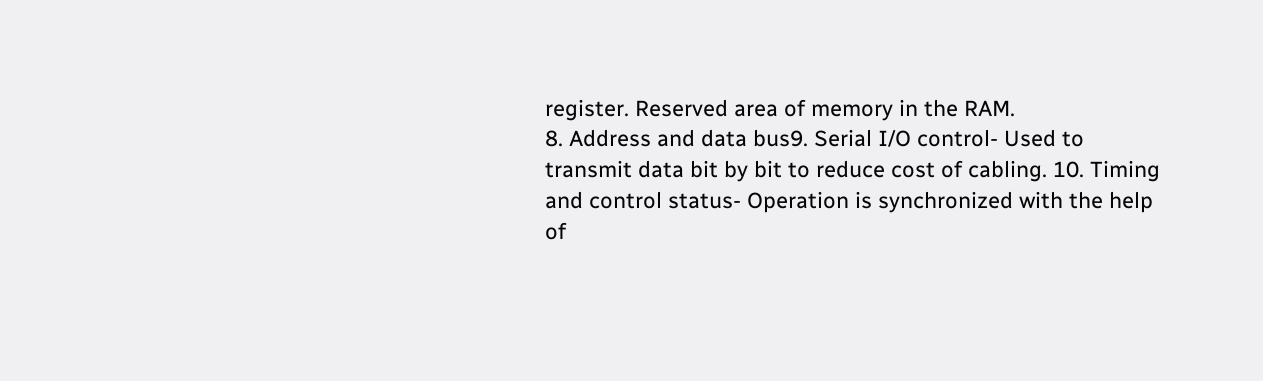register. Reserved area of memory in the RAM.
8. Address and data bus9. Serial I/O control- Used to transmit data bit by bit to reduce cost of cabling. 10. Timing and control status- Operation is synchronized with the help of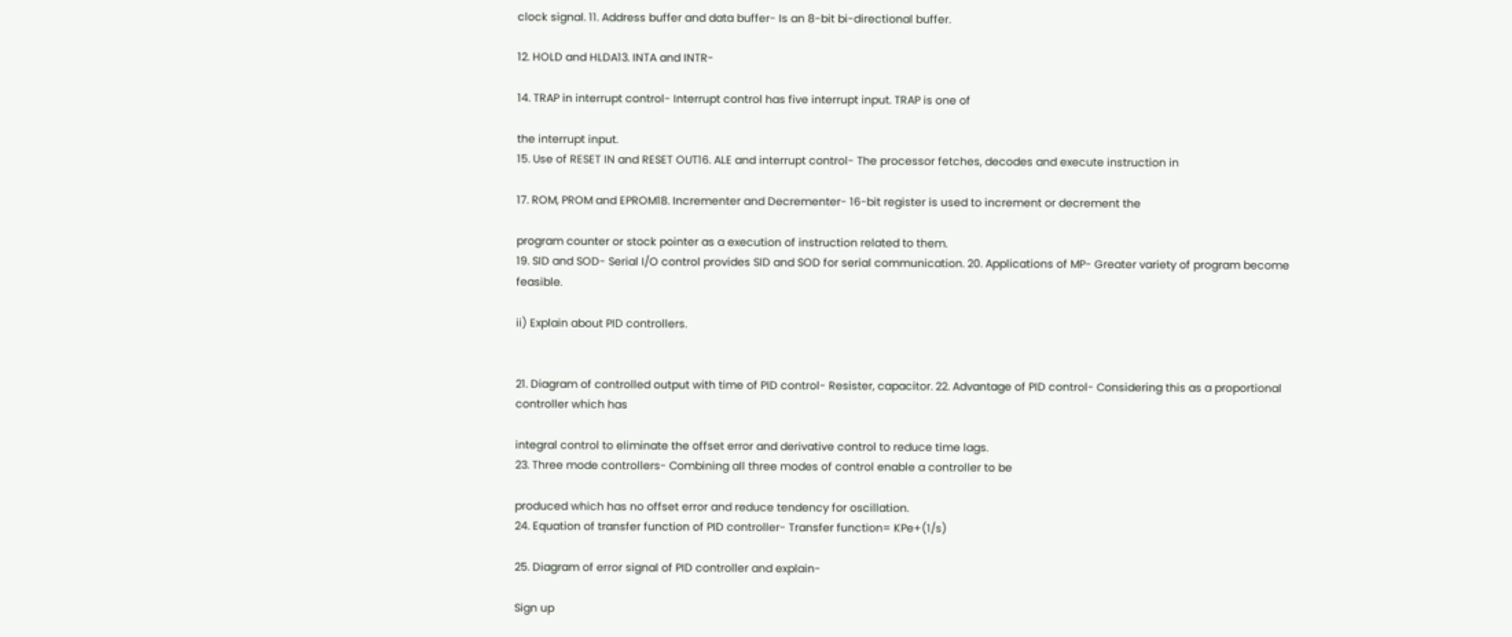clock signal. 11. Address buffer and data buffer- Is an 8-bit bi-directional buffer.

12. HOLD and HLDA13. INTA and INTR-

14. TRAP in interrupt control- Interrupt control has five interrupt input. TRAP is one of

the interrupt input.
15. Use of RESET IN and RESET OUT16. ALE and interrupt control- The processor fetches, decodes and execute instruction in

17. ROM, PROM and EPROM18. Incrementer and Decrementer- 16-bit register is used to increment or decrement the

program counter or stock pointer as a execution of instruction related to them.
19. SID and SOD- Serial I/O control provides SID and SOD for serial communication. 20. Applications of MP- Greater variety of program become feasible.

ii) Explain about PID controllers.


21. Diagram of controlled output with time of PID control- Resister, capacitor. 22. Advantage of PID control- Considering this as a proportional controller which has

integral control to eliminate the offset error and derivative control to reduce time lags.
23. Three mode controllers- Combining all three modes of control enable a controller to be

produced which has no offset error and reduce tendency for oscillation.
24. Equation of transfer function of PID controller- Transfer function= KPe+(1/s)

25. Diagram of error signal of PID controller and explain-

Sign up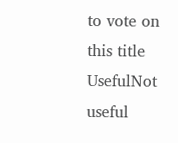to vote on this title
UsefulNot useful